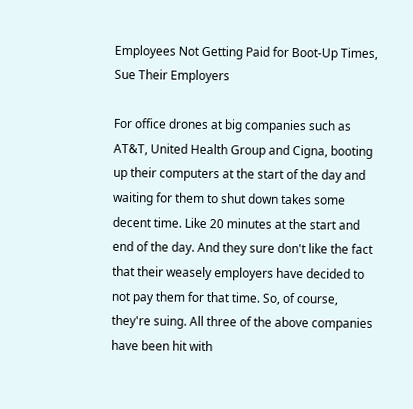Employees Not Getting Paid for Boot-Up Times, Sue Their Employers

For office drones at big companies such as AT&T, United Health Group and Cigna, booting up their computers at the start of the day and waiting for them to shut down takes some decent time. Like 20 minutes at the start and end of the day. And they sure don't like the fact that their weasely employers have decided to not pay them for that time. So, of course, they're suing. All three of the above companies have been hit with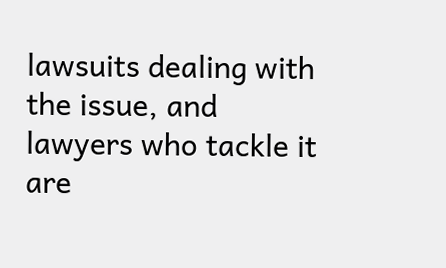lawsuits dealing with the issue, and lawyers who tackle it are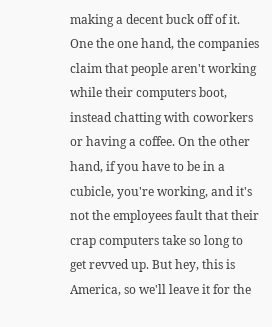making a decent buck off of it. One the one hand, the companies claim that people aren't working while their computers boot, instead chatting with coworkers or having a coffee. On the other hand, if you have to be in a cubicle, you're working, and it's not the employees fault that their crap computers take so long to get revved up. But hey, this is America, so we'll leave it for the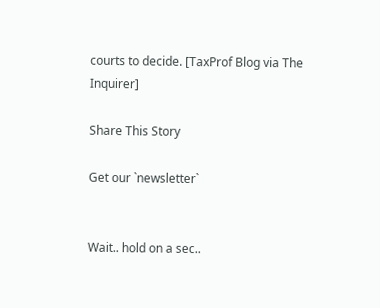courts to decide. [TaxProf Blog via The Inquirer]

Share This Story

Get our `newsletter`


Wait.. hold on a sec..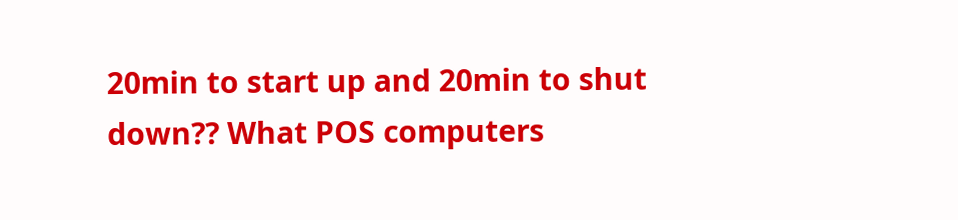20min to start up and 20min to shut down?? What POS computers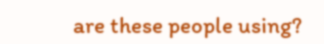are these people using?